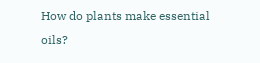How do plants make essential oils?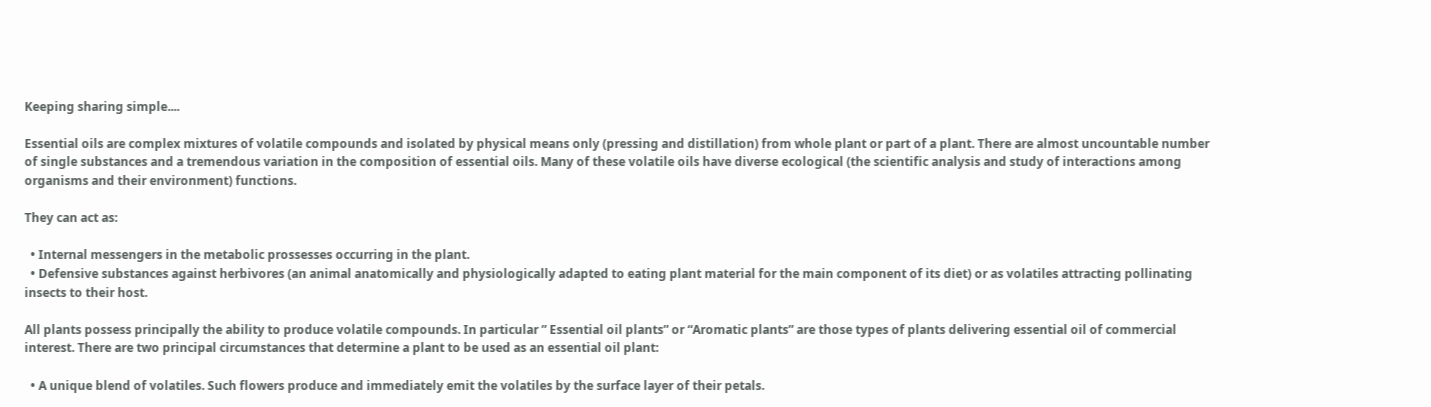Keeping sharing simple....

Essential oils are complex mixtures of volatile compounds and isolated by physical means only (pressing and distillation) from whole plant or part of a plant. There are almost uncountable number of single substances and a tremendous variation in the composition of essential oils. Many of these volatile oils have diverse ecological (the scientific analysis and study of interactions among organisms and their environment) functions.

They can act as:

  • Internal messengers in the metabolic prossesses occurring in the plant.
  • Defensive substances against herbivores (an animal anatomically and physiologically adapted to eating plant material for the main component of its diet) or as volatiles attracting pollinating insects to their host.

All plants possess principally the ability to produce volatile compounds. In particular ” Essential oil plants” or “Aromatic plants” are those types of plants delivering essential oil of commercial interest. There are two principal circumstances that determine a plant to be used as an essential oil plant:

  • A unique blend of volatiles. Such flowers produce and immediately emit the volatiles by the surface layer of their petals.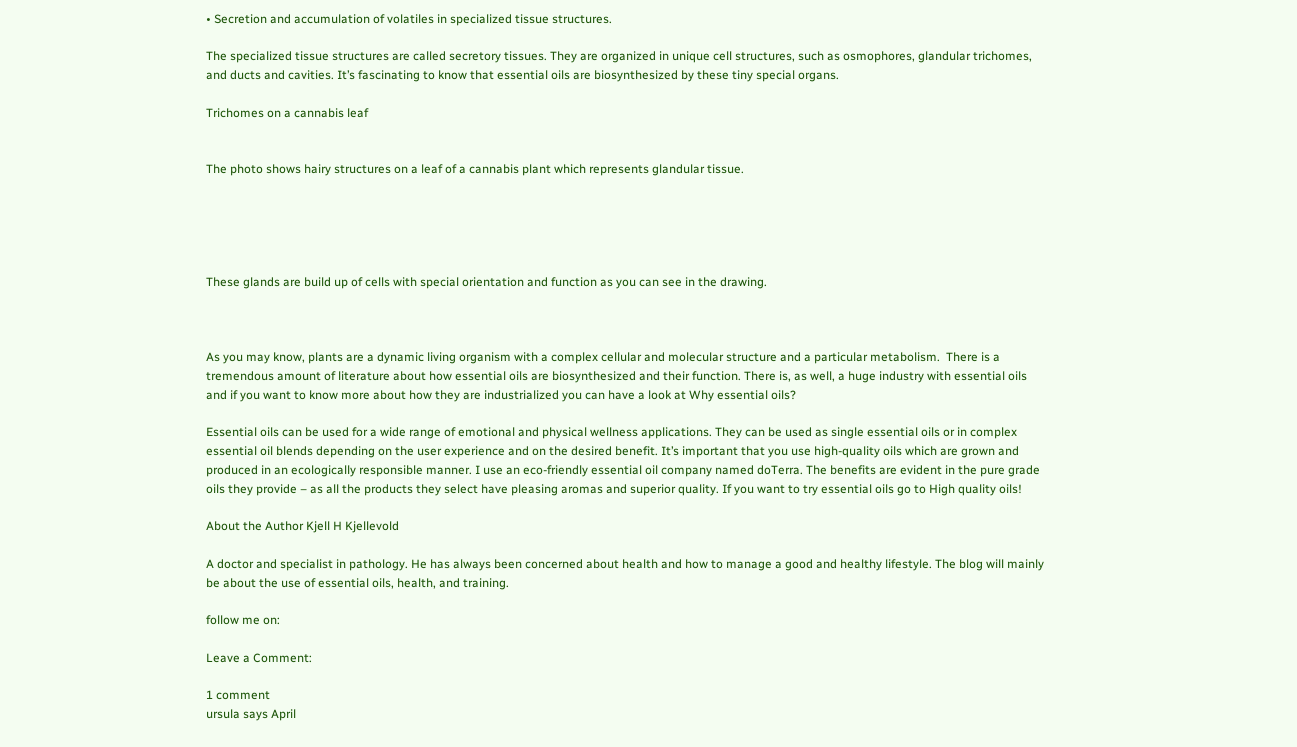• Secretion and accumulation of volatiles in specialized tissue structures.

The specialized tissue structures are called secretory tissues. They are organized in unique cell structures, such as osmophores, glandular trichomes, and ducts and cavities. It’s fascinating to know that essential oils are biosynthesized by these tiny special organs.

Trichomes on a cannabis leaf


The photo shows hairy structures on a leaf of a cannabis plant which represents glandular tissue.





These glands are build up of cells with special orientation and function as you can see in the drawing.



As you may know, plants are a dynamic living organism with a complex cellular and molecular structure and a particular metabolism.  There is a tremendous amount of literature about how essential oils are biosynthesized and their function. There is, as well, a huge industry with essential oils and if you want to know more about how they are industrialized you can have a look at Why essential oils?

Essential oils can be used for a wide range of emotional and physical wellness applications. They can be used as single essential oils or in complex essential oil blends depending on the user experience and on the desired benefit. It’s important that you use high-quality oils which are grown and produced in an ecologically responsible manner. I use an eco-friendly essential oil company named doTerra. The benefits are evident in the pure grade oils they provide – as all the products they select have pleasing aromas and superior quality. If you want to try essential oils go to High quality oils!

About the Author Kjell H Kjellevold

A doctor and specialist in pathology. He has always been concerned about health and how to manage a good and healthy lifestyle. The blog will mainly be about the use of essential oils, health, and training.

follow me on:

Leave a Comment:

1 comment
ursula says April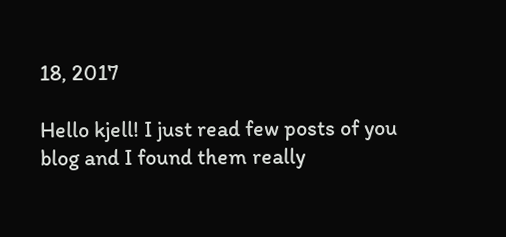18, 2017

Hello kjell! I just read few posts of you blog and I found them really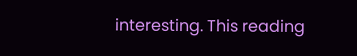interesting. This reading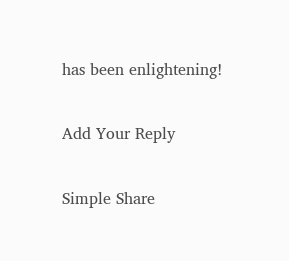has been enlightening!

Add Your Reply

Simple Share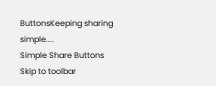ButtonsKeeping sharing simple....
Simple Share Buttons
Skip to toolbar